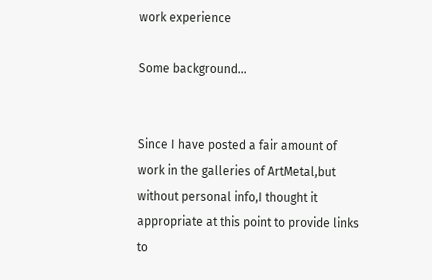work experience

Some background...


Since I have posted a fair amount of work in the galleries of ArtMetal,but without personal info,I thought it appropriate at this point to provide links to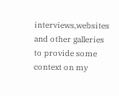interviews,websites and other galleries to provide some context on my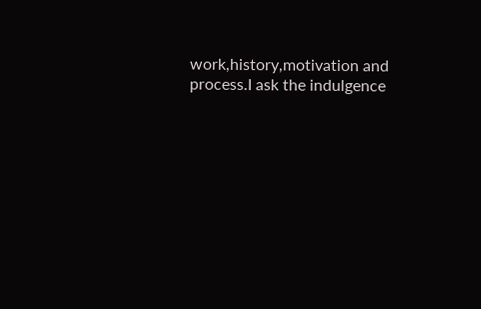work,history,motivation and process.I ask the indulgence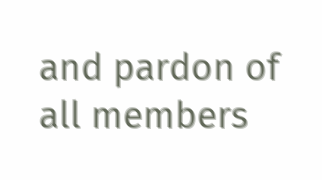and pardon of all members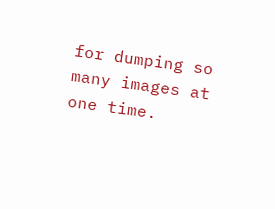for dumping so many images at one time.